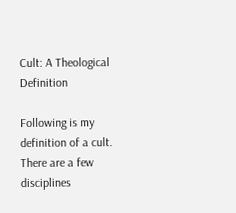Cult: A Theological Definition

Following is my definition of a cult. There are a few disciplines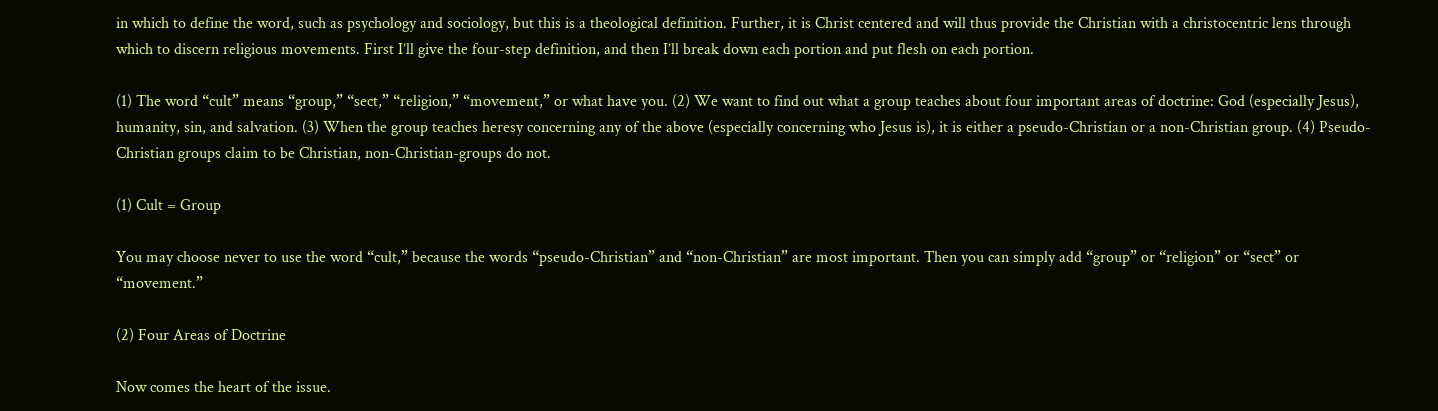in which to define the word, such as psychology and sociology, but this is a theological definition. Further, it is Christ centered and will thus provide the Christian with a christocentric lens through which to discern religious movements. First I’ll give the four-step definition, and then I’ll break down each portion and put flesh on each portion.

(1) The word “cult” means “group,” “sect,” “religion,” “movement,” or what have you. (2) We want to find out what a group teaches about four important areas of doctrine: God (especially Jesus), humanity, sin, and salvation. (3) When the group teaches heresy concerning any of the above (especially concerning who Jesus is), it is either a pseudo-Christian or a non-Christian group. (4) Pseudo-Christian groups claim to be Christian, non-Christian-groups do not.

(1) Cult = Group

You may choose never to use the word “cult,” because the words “pseudo-Christian” and “non-Christian” are most important. Then you can simply add “group” or “religion” or “sect” or “movement.”

(2) Four Areas of Doctrine

Now comes the heart of the issue.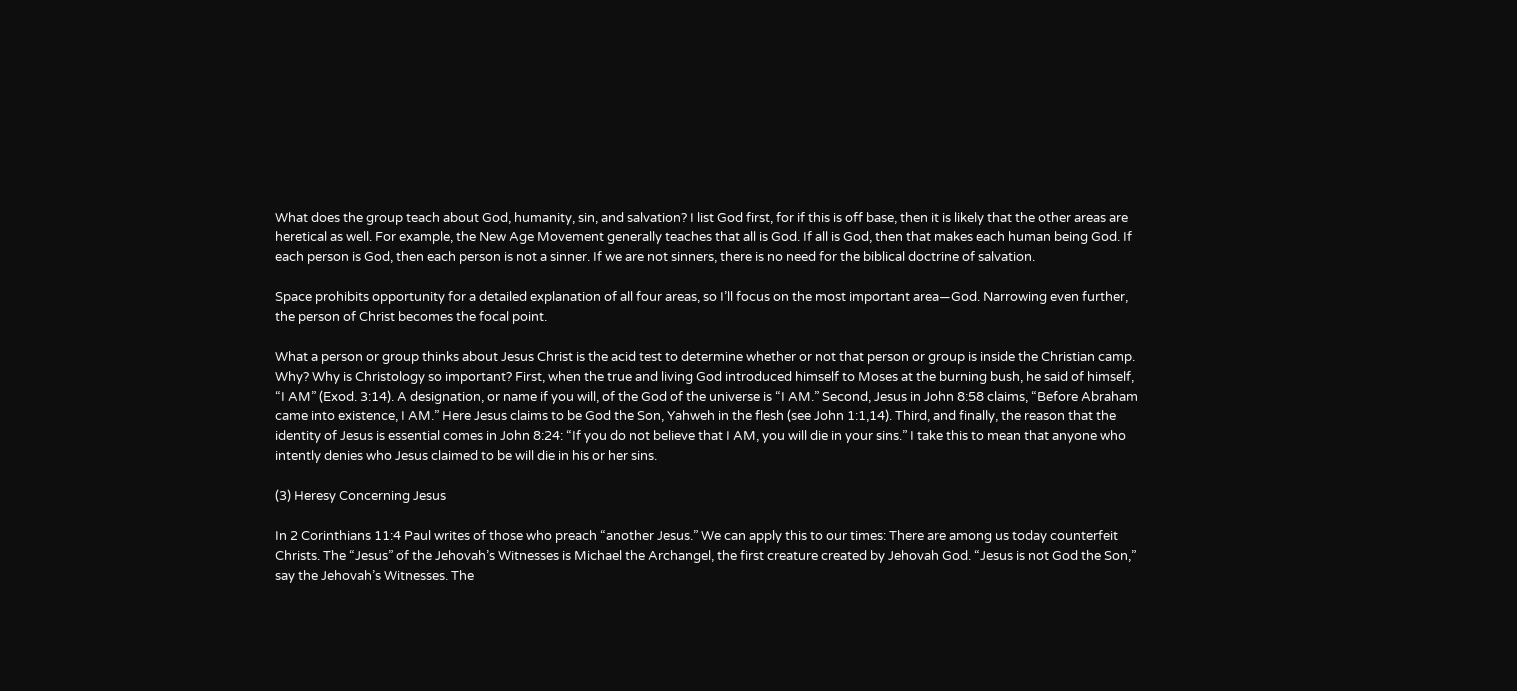What does the group teach about God, humanity, sin, and salvation? I list God first, for if this is off base, then it is likely that the other areas are heretical as well. For example, the New Age Movement generally teaches that all is God. If all is God, then that makes each human being God. If each person is God, then each person is not a sinner. If we are not sinners, there is no need for the biblical doctrine of salvation.

Space prohibits opportunity for a detailed explanation of all four areas, so I’ll focus on the most important area—God. Narrowing even further, the person of Christ becomes the focal point.

What a person or group thinks about Jesus Christ is the acid test to determine whether or not that person or group is inside the Christian camp. Why? Why is Christology so important? First, when the true and living God introduced himself to Moses at the burning bush, he said of himself, “I AM” (Exod. 3:14). A designation, or name if you will, of the God of the universe is “I AM.” Second, Jesus in John 8:58 claims, “Before Abraham came into existence, I AM.” Here Jesus claims to be God the Son, Yahweh in the flesh (see John 1:1,14). Third, and finally, the reason that the identity of Jesus is essential comes in John 8:24: “If you do not believe that I AM, you will die in your sins.” I take this to mean that anyone who intently denies who Jesus claimed to be will die in his or her sins.

(3) Heresy Concerning Jesus

In 2 Corinthians 11:4 Paul writes of those who preach “another Jesus.” We can apply this to our times: There are among us today counterfeit Christs. The “Jesus” of the Jehovah’s Witnesses is Michael the Archangel, the first creature created by Jehovah God. “Jesus is not God the Son,” say the Jehovah’s Witnesses. The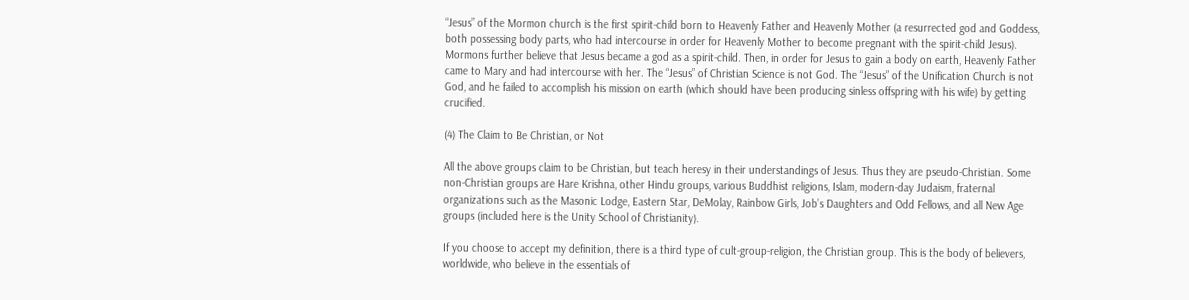“Jesus” of the Mormon church is the first spirit-child born to Heavenly Father and Heavenly Mother (a resurrected god and Goddess, both possessing body parts, who had intercourse in order for Heavenly Mother to become pregnant with the spirit-child Jesus). Mormons further believe that Jesus became a god as a spirit-child. Then, in order for Jesus to gain a body on earth, Heavenly Father came to Mary and had intercourse with her. The “Jesus” of Christian Science is not God. The “Jesus” of the Unification Church is not God, and he failed to accomplish his mission on earth (which should have been producing sinless offspring with his wife) by getting crucified.

(4) The Claim to Be Christian, or Not

All the above groups claim to be Christian, but teach heresy in their understandings of Jesus. Thus they are pseudo-Christian. Some non-Christian groups are Hare Krishna, other Hindu groups, various Buddhist religions, Islam, modern-day Judaism, fraternal organizations such as the Masonic Lodge, Eastern Star, DeMolay, Rainbow Girls, Job’s Daughters and Odd Fellows, and all New Age groups (included here is the Unity School of Christianity).

If you choose to accept my definition, there is a third type of cult-group-religion, the Christian group. This is the body of believers, worldwide, who believe in the essentials of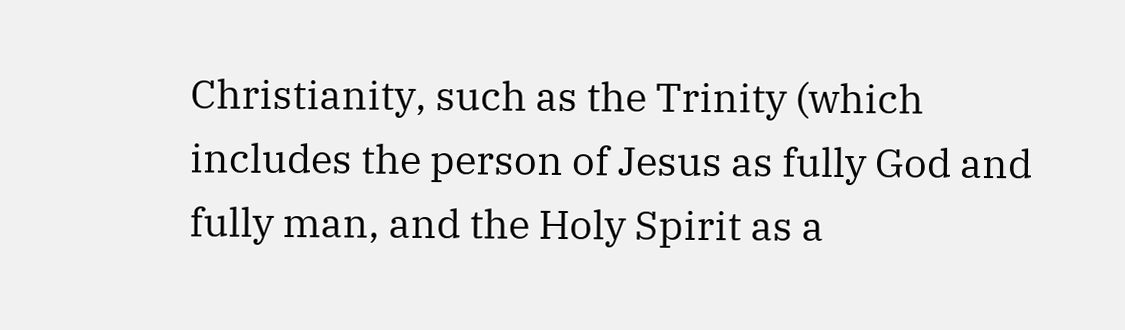Christianity, such as the Trinity (which includes the person of Jesus as fully God and fully man, and the Holy Spirit as a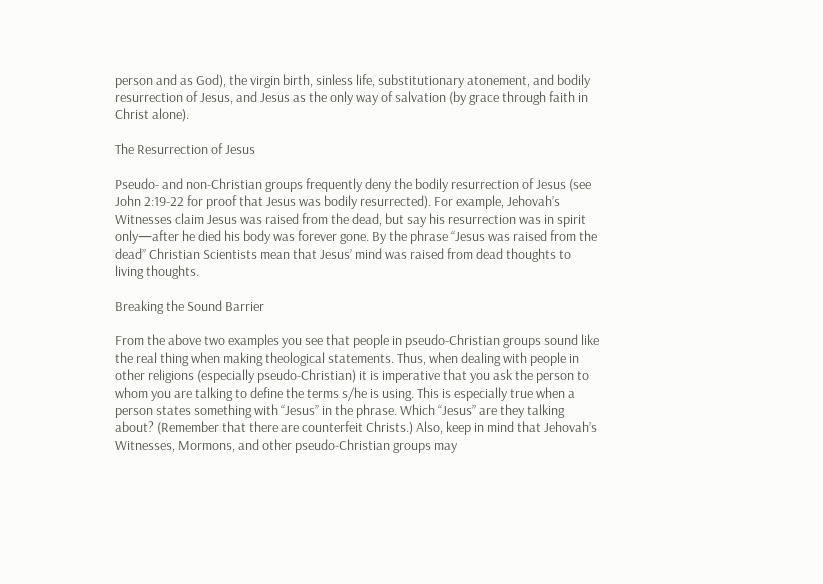person and as God), the virgin birth, sinless life, substitutionary atonement, and bodily resurrection of Jesus, and Jesus as the only way of salvation (by grace through faith in Christ alone).

The Resurrection of Jesus

Pseudo- and non-Christian groups frequently deny the bodily resurrection of Jesus (see John 2:19-22 for proof that Jesus was bodily resurrected). For example, Jehovah’s Witnesses claim Jesus was raised from the dead, but say his resurrection was in spirit only—after he died his body was forever gone. By the phrase “Jesus was raised from the dead” Christian Scientists mean that Jesus’ mind was raised from dead thoughts to living thoughts.

Breaking the Sound Barrier

From the above two examples you see that people in pseudo-Christian groups sound like the real thing when making theological statements. Thus, when dealing with people in other religions (especially pseudo-Christian) it is imperative that you ask the person to whom you are talking to define the terms s/he is using. This is especially true when a person states something with “Jesus” in the phrase. Which “Jesus” are they talking about? (Remember that there are counterfeit Christs.) Also, keep in mind that Jehovah’s Witnesses, Mormons, and other pseudo-Christian groups may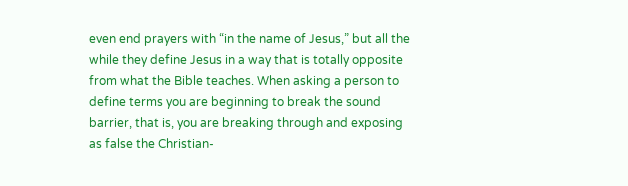even end prayers with “in the name of Jesus,” but all the while they define Jesus in a way that is totally opposite from what the Bible teaches. When asking a person to define terms you are beginning to break the sound barrier, that is, you are breaking through and exposing as false the Christian-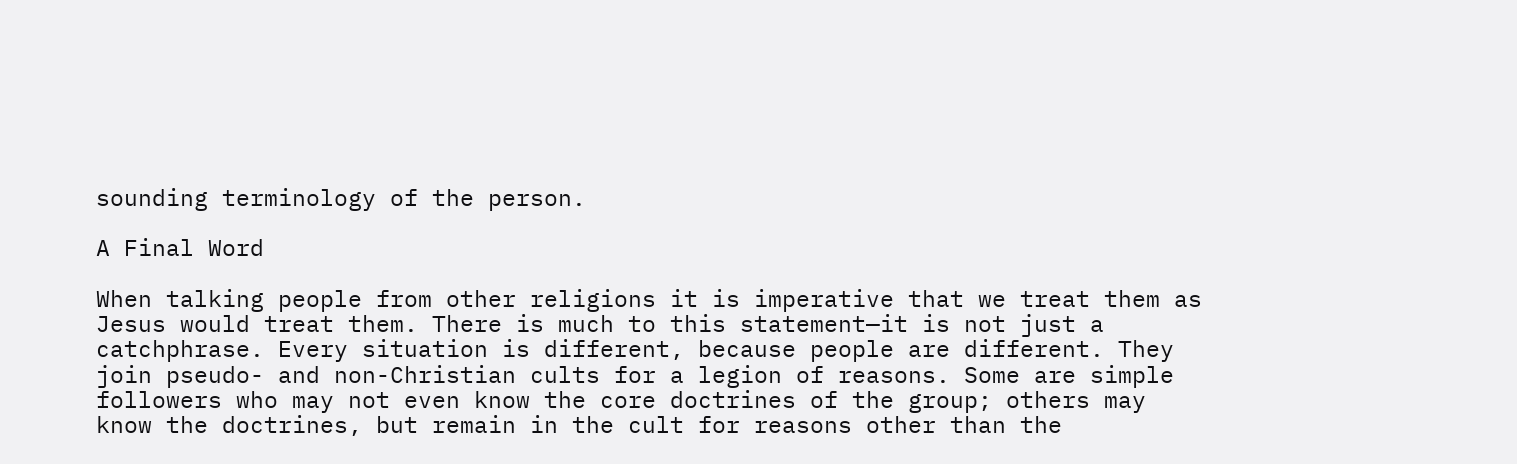sounding terminology of the person.

A Final Word

When talking people from other religions it is imperative that we treat them as Jesus would treat them. There is much to this statement—it is not just a catchphrase. Every situation is different, because people are different. They join pseudo- and non-Christian cults for a legion of reasons. Some are simple followers who may not even know the core doctrines of the group; others may know the doctrines, but remain in the cult for reasons other than the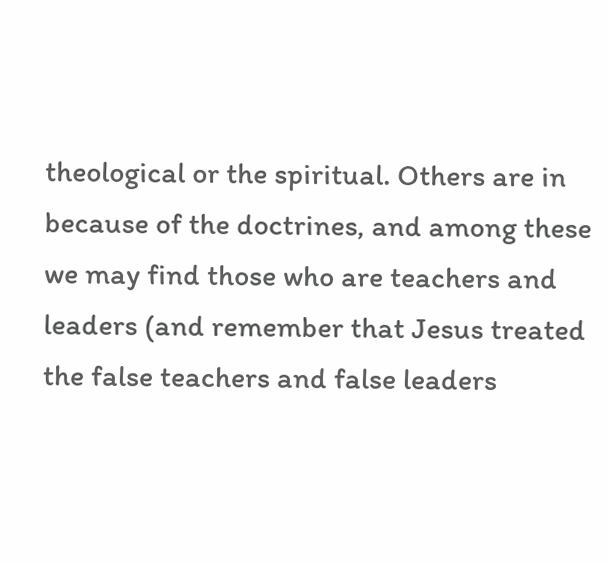theological or the spiritual. Others are in because of the doctrines, and among these we may find those who are teachers and leaders (and remember that Jesus treated the false teachers and false leaders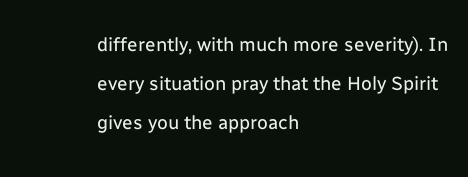differently, with much more severity). In every situation pray that the Holy Spirit gives you the approach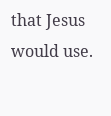that Jesus would use.